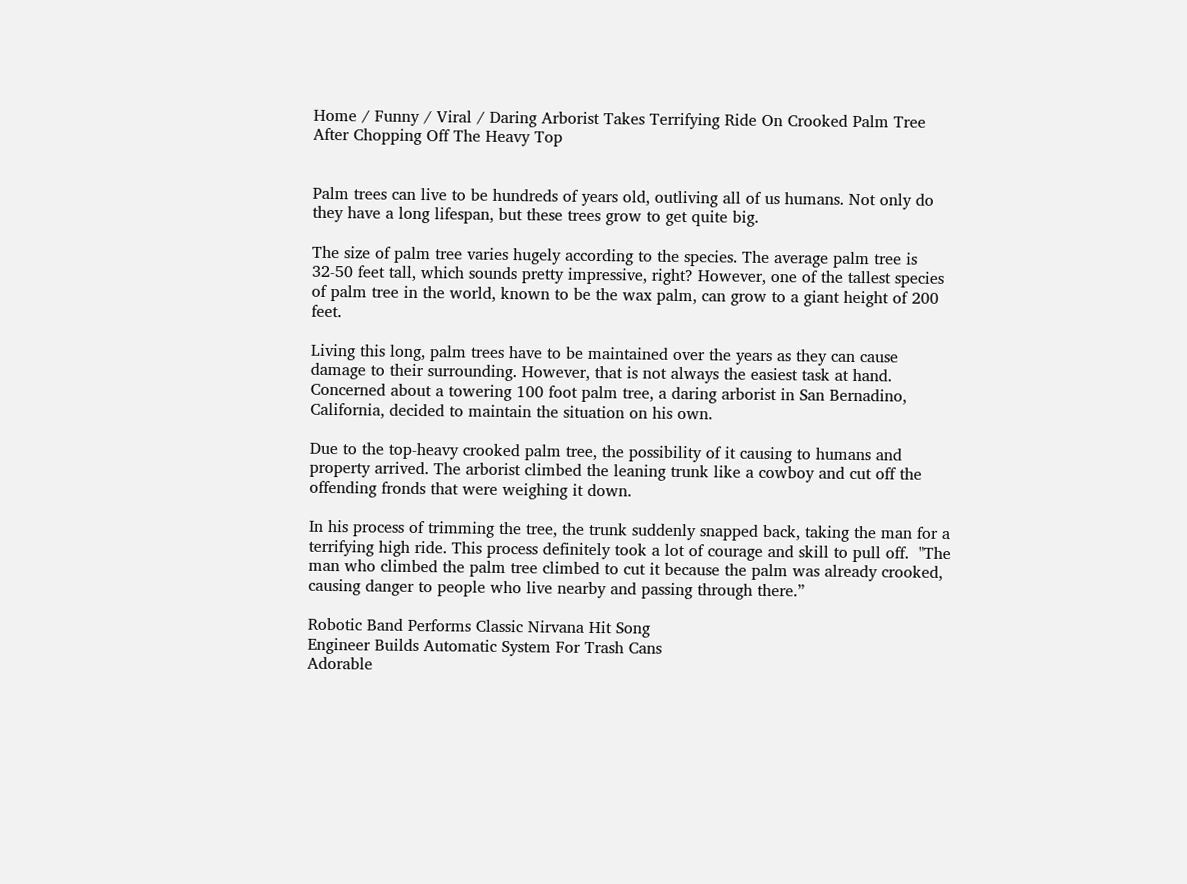Home / Funny / Viral / Daring Arborist Takes Terrifying Ride On Crooked Palm Tree After Chopping Off The Heavy Top


Palm trees can live to be hundreds of years old, outliving all of us humans. Not only do they have a long lifespan, but these trees grow to get quite big.

The size of palm tree varies hugely according to the species. The average palm tree is 32-50 feet tall, which sounds pretty impressive, right? However, one of the tallest species of palm tree in the world, known to be the wax palm, can grow to a giant height of 200 feet.

Living this long, palm trees have to be maintained over the years as they can cause damage to their surrounding. However, that is not always the easiest task at hand. Concerned about a towering 100 foot palm tree, a daring arborist in San Bernadino, California, decided to maintain the situation on his own.

Due to the top-heavy crooked palm tree, the possibility of it causing to humans and property arrived. The arborist climbed the leaning trunk like a cowboy and cut off the offending fronds that were weighing it down.

In his process of trimming the tree, the trunk suddenly snapped back, taking the man for a terrifying high ride. This process definitely took a lot of courage and skill to pull off.  "The man who climbed the palm tree climbed to cut it because the palm was already crooked, causing danger to people who live nearby and passing through there.”

Robotic Band Performs Classic Nirvana Hit Song
Engineer Builds Automatic System For Trash Cans
Adorable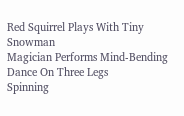Red Squirrel Plays With Tiny Snowman
Magician Performs Mind-Bending Dance On Three Legs
Spinning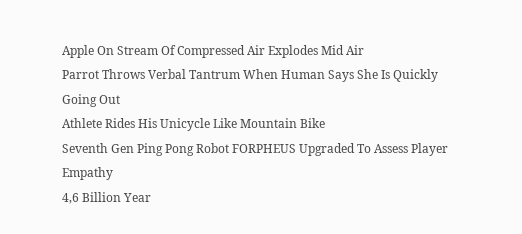Apple On Stream Of Compressed Air Explodes Mid Air
Parrot Throws Verbal Tantrum When Human Says She Is Quickly Going Out
Athlete Rides His Unicycle Like Mountain Bike
Seventh Gen Ping Pong Robot FORPHEUS Upgraded To Assess Player Empathy
4,6 Billion Year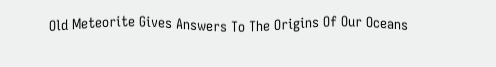Old Meteorite Gives Answers To The Origins Of Our Oceans